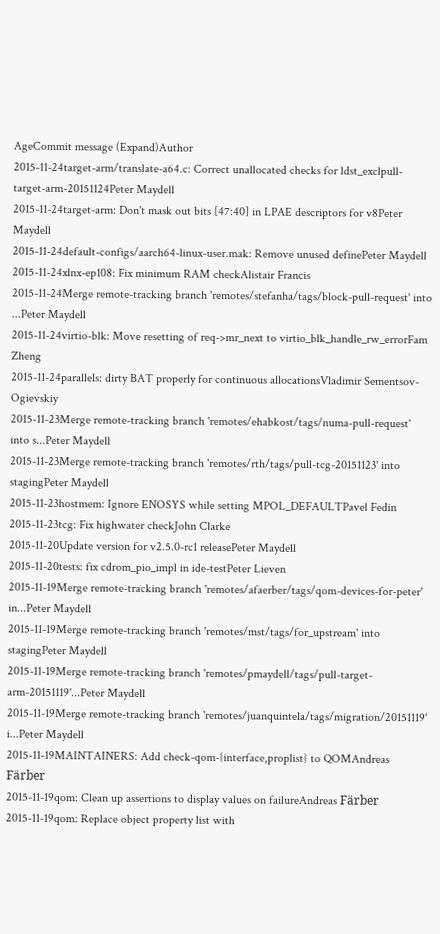AgeCommit message (Expand)Author
2015-11-24target-arm/translate-a64.c: Correct unallocated checks for ldst_exclpull-target-arm-20151124Peter Maydell
2015-11-24target-arm: Don't mask out bits [47:40] in LPAE descriptors for v8Peter Maydell
2015-11-24default-configs/aarch64-linux-user.mak: Remove unused definePeter Maydell
2015-11-24xlnx-ep108: Fix minimum RAM checkAlistair Francis
2015-11-24Merge remote-tracking branch 'remotes/stefanha/tags/block-pull-request' into ...Peter Maydell
2015-11-24virtio-blk: Move resetting of req->mr_next to virtio_blk_handle_rw_errorFam Zheng
2015-11-24parallels: dirty BAT properly for continuous allocationsVladimir Sementsov-Ogievskiy
2015-11-23Merge remote-tracking branch 'remotes/ehabkost/tags/numa-pull-request' into s...Peter Maydell
2015-11-23Merge remote-tracking branch 'remotes/rth/tags/pull-tcg-20151123' into stagingPeter Maydell
2015-11-23hostmem: Ignore ENOSYS while setting MPOL_DEFAULTPavel Fedin
2015-11-23tcg: Fix highwater checkJohn Clarke
2015-11-20Update version for v2.5.0-rc1 releasePeter Maydell
2015-11-20tests: fix cdrom_pio_impl in ide-testPeter Lieven
2015-11-19Merge remote-tracking branch 'remotes/afaerber/tags/qom-devices-for-peter' in...Peter Maydell
2015-11-19Merge remote-tracking branch 'remotes/mst/tags/for_upstream' into stagingPeter Maydell
2015-11-19Merge remote-tracking branch 'remotes/pmaydell/tags/pull-target-arm-20151119'...Peter Maydell
2015-11-19Merge remote-tracking branch 'remotes/juanquintela/tags/migration/20151119' i...Peter Maydell
2015-11-19MAINTAINERS: Add check-qom-{interface,proplist} to QOMAndreas Färber
2015-11-19qom: Clean up assertions to display values on failureAndreas Färber
2015-11-19qom: Replace object property list with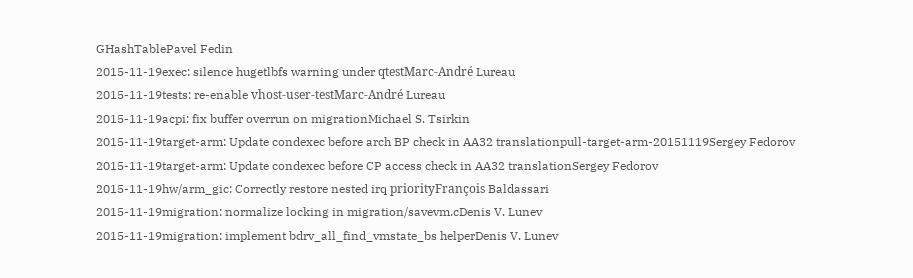GHashTablePavel Fedin
2015-11-19exec: silence hugetlbfs warning under qtestMarc-André Lureau
2015-11-19tests: re-enable vhost-user-testMarc-André Lureau
2015-11-19acpi: fix buffer overrun on migrationMichael S. Tsirkin
2015-11-19target-arm: Update condexec before arch BP check in AA32 translationpull-target-arm-20151119Sergey Fedorov
2015-11-19target-arm: Update condexec before CP access check in AA32 translationSergey Fedorov
2015-11-19hw/arm_gic: Correctly restore nested irq priorityFrançois Baldassari
2015-11-19migration: normalize locking in migration/savevm.cDenis V. Lunev
2015-11-19migration: implement bdrv_all_find_vmstate_bs helperDenis V. Lunev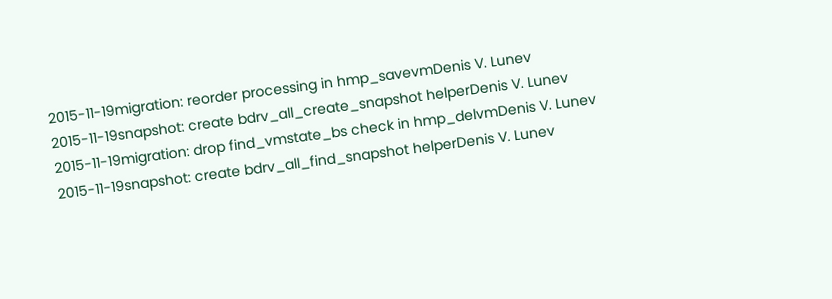2015-11-19migration: reorder processing in hmp_savevmDenis V. Lunev
2015-11-19snapshot: create bdrv_all_create_snapshot helperDenis V. Lunev
2015-11-19migration: drop find_vmstate_bs check in hmp_delvmDenis V. Lunev
2015-11-19snapshot: create bdrv_all_find_snapshot helperDenis V. Lunev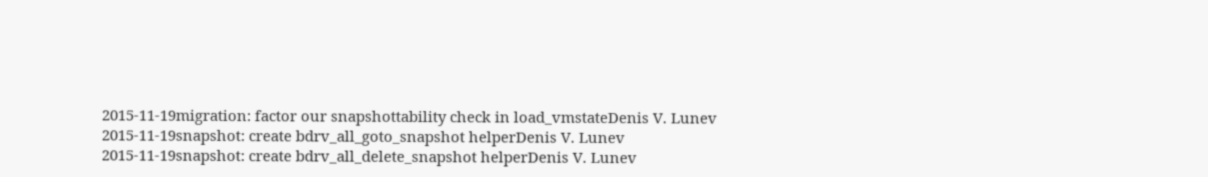2015-11-19migration: factor our snapshottability check in load_vmstateDenis V. Lunev
2015-11-19snapshot: create bdrv_all_goto_snapshot helperDenis V. Lunev
2015-11-19snapshot: create bdrv_all_delete_snapshot helperDenis V. Lunev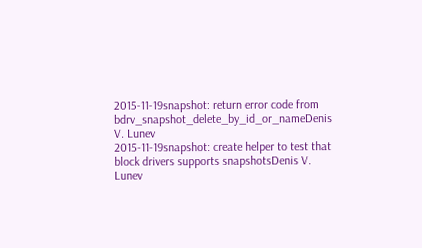2015-11-19snapshot: return error code from bdrv_snapshot_delete_by_id_or_nameDenis V. Lunev
2015-11-19snapshot: create helper to test that block drivers supports snapshotsDenis V. Lunev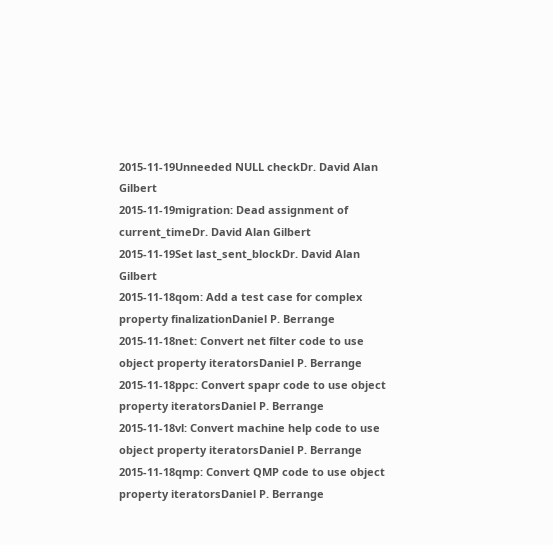2015-11-19Unneeded NULL checkDr. David Alan Gilbert
2015-11-19migration: Dead assignment of current_timeDr. David Alan Gilbert
2015-11-19Set last_sent_blockDr. David Alan Gilbert
2015-11-18qom: Add a test case for complex property finalizationDaniel P. Berrange
2015-11-18net: Convert net filter code to use object property iteratorsDaniel P. Berrange
2015-11-18ppc: Convert spapr code to use object property iteratorsDaniel P. Berrange
2015-11-18vl: Convert machine help code to use object property iteratorsDaniel P. Berrange
2015-11-18qmp: Convert QMP code to use object property iteratorsDaniel P. Berrange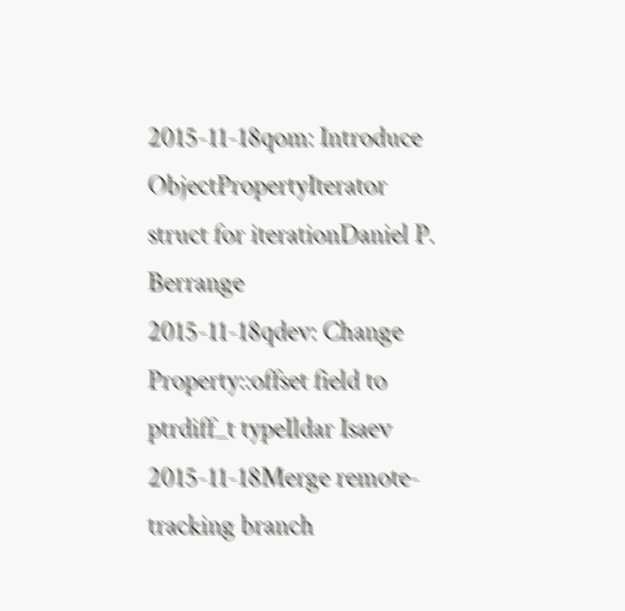2015-11-18qom: Introduce ObjectPropertyIterator struct for iterationDaniel P. Berrange
2015-11-18qdev: Change Property::offset field to ptrdiff_t typeIldar Isaev
2015-11-18Merge remote-tracking branch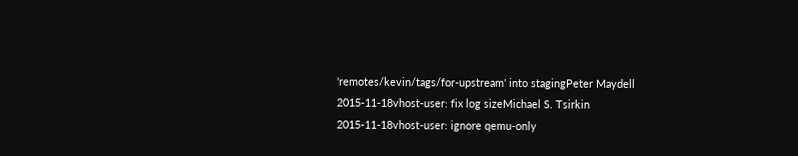'remotes/kevin/tags/for-upstream' into stagingPeter Maydell
2015-11-18vhost-user: fix log sizeMichael S. Tsirkin
2015-11-18vhost-user: ignore qemu-only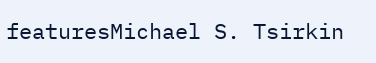featuresMichael S. Tsirkin